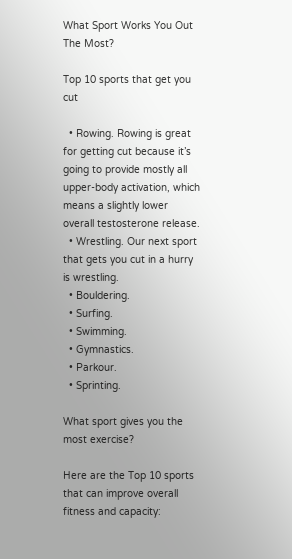What Sport Works You Out The Most?

Top 10 sports that get you cut

  • Rowing. Rowing is great for getting cut because it’s going to provide mostly all upper-body activation, which means a slightly lower overall testosterone release.
  • Wrestling. Our next sport that gets you cut in a hurry is wrestling.
  • Bouldering.
  • Surfing.
  • Swimming.
  • Gymnastics.
  • Parkour.
  • Sprinting.

What sport gives you the most exercise?

Here are the Top 10 sports that can improve overall fitness and capacity: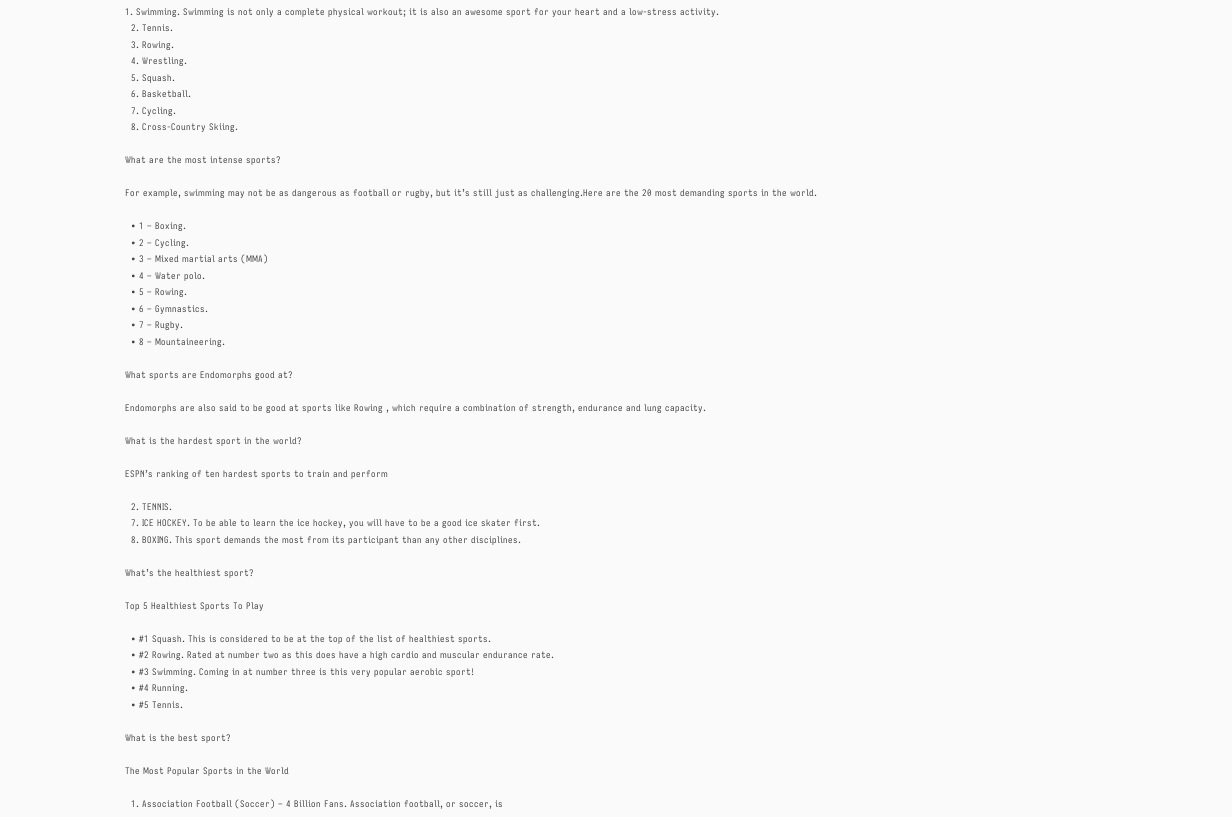1. Swimming. Swimming is not only a complete physical workout; it is also an awesome sport for your heart and a low-stress activity.
  2. Tennis.
  3. Rowing.
  4. Wrestling.
  5. Squash.
  6. Basketball.
  7. Cycling.
  8. Cross-Country Skiing.

What are the most intense sports?

For example, swimming may not be as dangerous as football or rugby, but it’s still just as challenging.Here are the 20 most demanding sports in the world.

  • 1 – Boxing.
  • 2 – Cycling.
  • 3 – Mixed martial arts (MMA)
  • 4 – Water polo.
  • 5 – Rowing.
  • 6 – Gymnastics.
  • 7 – Rugby.
  • 8 – Mountaineering.

What sports are Endomorphs good at?

Endomorphs are also said to be good at sports like Rowing , which require a combination of strength, endurance and lung capacity.

What is the hardest sport in the world?

ESPN’s ranking of ten hardest sports to train and perform

  2. TENNIS.
  7. ICE HOCKEY. To be able to learn the ice hockey, you will have to be a good ice skater first.
  8. BOXING. This sport demands the most from its participant than any other disciplines.

What’s the healthiest sport?

Top 5 Healthiest Sports To Play

  • #1 Squash. This is considered to be at the top of the list of healthiest sports.
  • #2 Rowing. Rated at number two as this does have a high cardio and muscular endurance rate.
  • #3 Swimming. Coming in at number three is this very popular aerobic sport!
  • #4 Running.
  • #5 Tennis.

What is the best sport?

The Most Popular Sports in the World

  1. Association Football (Soccer) – 4 Billion Fans. Association football, or soccer, is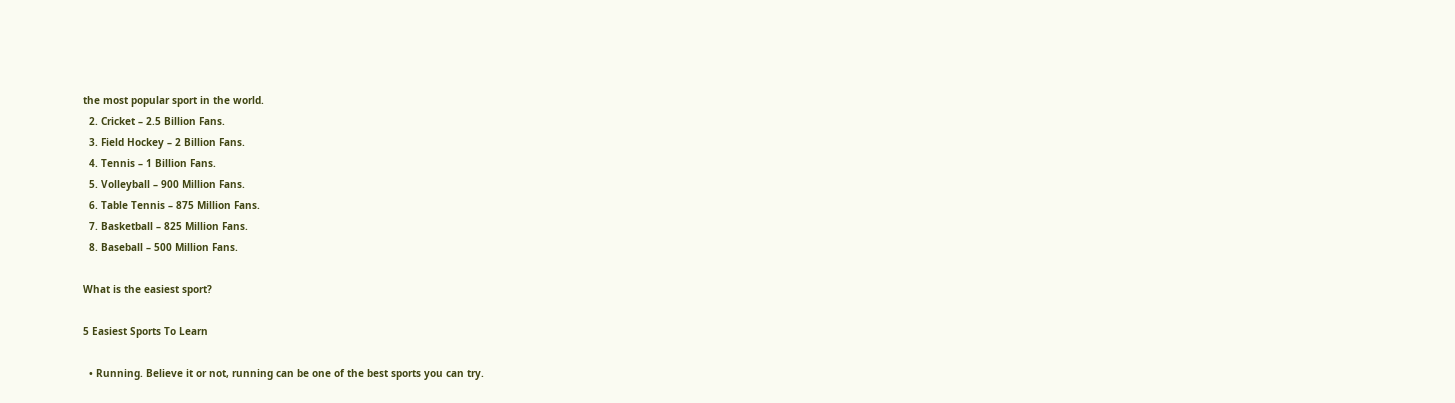the most popular sport in the world.
  2. Cricket – 2.5 Billion Fans.
  3. Field Hockey – 2 Billion Fans.
  4. Tennis – 1 Billion Fans.
  5. Volleyball – 900 Million Fans.
  6. Table Tennis – 875 Million Fans.
  7. Basketball – 825 Million Fans.
  8. Baseball – 500 Million Fans.

What is the easiest sport?

5 Easiest Sports To Learn

  • Running. Believe it or not, running can be one of the best sports you can try.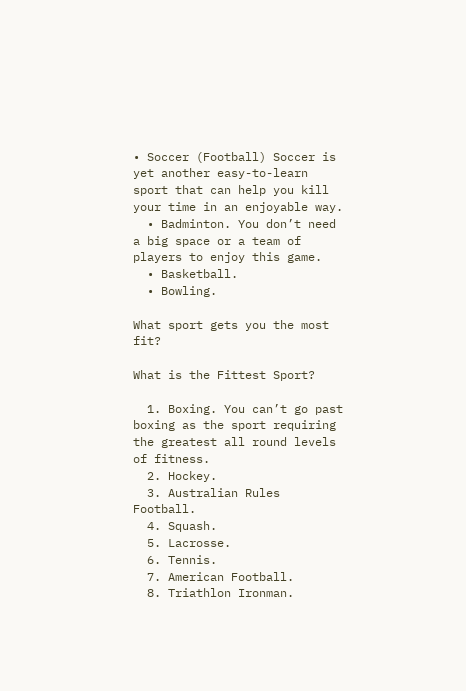• Soccer (Football) Soccer is yet another easy-to-learn sport that can help you kill your time in an enjoyable way.
  • Badminton. You don’t need a big space or a team of players to enjoy this game.
  • Basketball.
  • Bowling.

What sport gets you the most fit?

What is the Fittest Sport?

  1. Boxing. You can’t go past boxing as the sport requiring the greatest all round levels of fitness.
  2. Hockey.
  3. Australian Rules Football.
  4. Squash.
  5. Lacrosse.
  6. Tennis.
  7. American Football.
  8. Triathlon Ironman.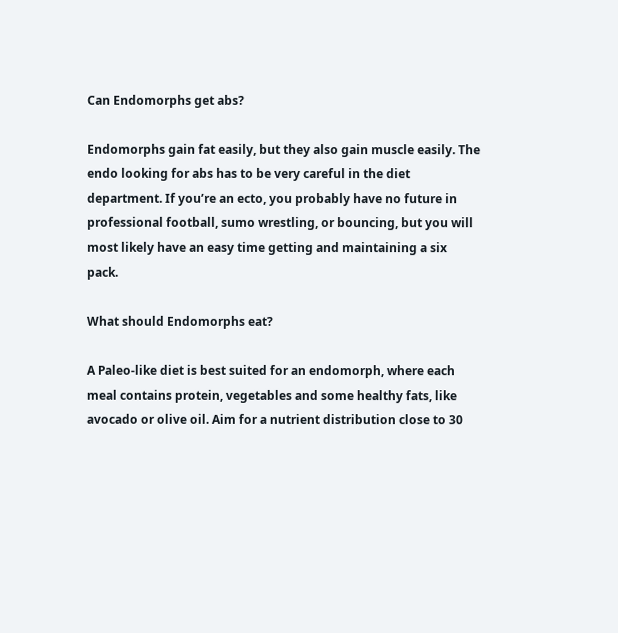Can Endomorphs get abs?

Endomorphs gain fat easily, but they also gain muscle easily. The endo looking for abs has to be very careful in the diet department. If you’re an ecto, you probably have no future in professional football, sumo wrestling, or bouncing, but you will most likely have an easy time getting and maintaining a six pack.

What should Endomorphs eat?

A Paleo-like diet is best suited for an endomorph, where each meal contains protein, vegetables and some healthy fats, like avocado or olive oil. Aim for a nutrient distribution close to 30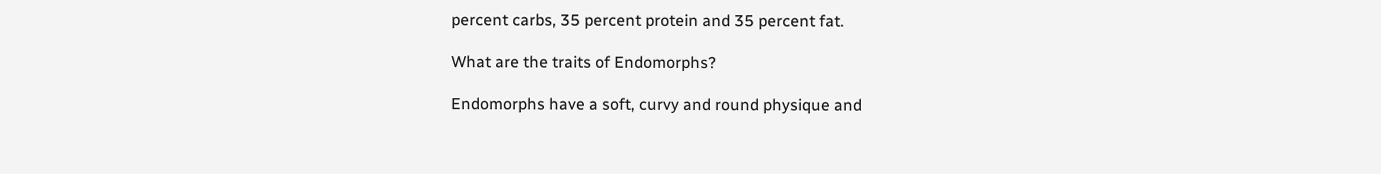percent carbs, 35 percent protein and 35 percent fat.

What are the traits of Endomorphs?

Endomorphs have a soft, curvy and round physique and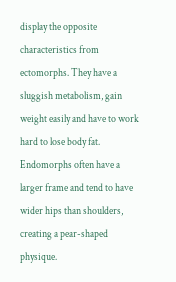display the opposite characteristics from ectomorphs. They have a sluggish metabolism, gain weight easily and have to work hard to lose body fat. Endomorphs often have a larger frame and tend to have wider hips than shoulders, creating a pear-shaped physique.